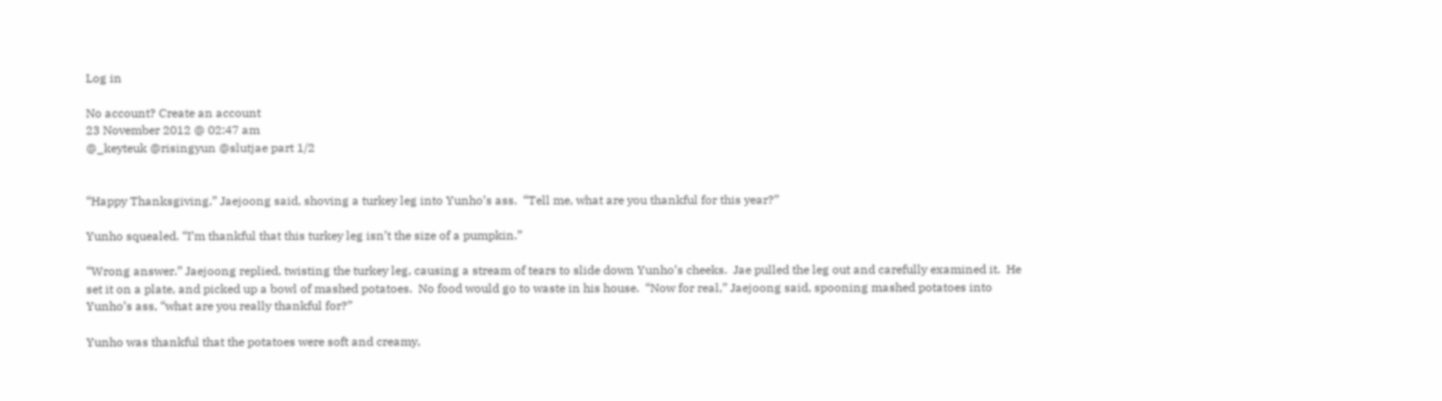Log in

No account? Create an account
23 November 2012 @ 02:47 am
@_keyteuk @risingyun @slutjae part 1/2


“Happy Thanksgiving,” Jaejoong said, shoving a turkey leg into Yunho’s ass.  “Tell me, what are you thankful for this year?”

Yunho squealed. “I’m thankful that this turkey leg isn’t the size of a pumpkin.”

“Wrong answer.” Jaejoong replied, twisting the turkey leg, causing a stream of tears to slide down Yunho’s cheeks.  Jae pulled the leg out and carefully examined it.  He set it on a plate, and picked up a bowl of mashed potatoes.  No food would go to waste in his house.  “Now for real,” Jaejoong said, spooning mashed potatoes into Yunho’s ass, “what are you really thankful for?”

Yunho was thankful that the potatoes were soft and creamy,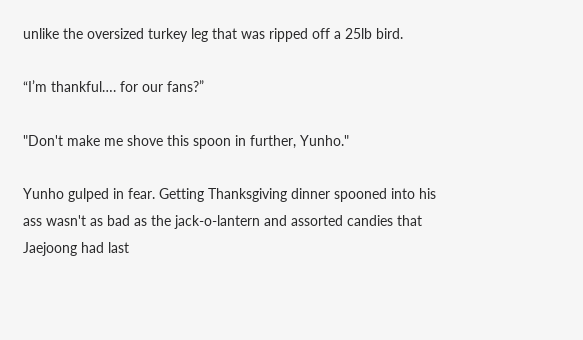unlike the oversized turkey leg that was ripped off a 25lb bird.

“I’m thankful…. for our fans?”

"Don't make me shove this spoon in further, Yunho."

Yunho gulped in fear. Getting Thanksgiving dinner spooned into his ass wasn't as bad as the jack-o-lantern and assorted candies that Jaejoong had last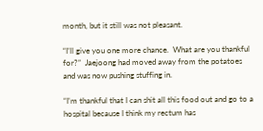month, but it still was not pleasant.

“I’ll give you one more chance.  What are you thankful for?”  Jaejoong had moved away from the potatoes and was now pushing stuffing in.

“I’m thankful that I can shit all this food out and go to a hospital because I think my rectum has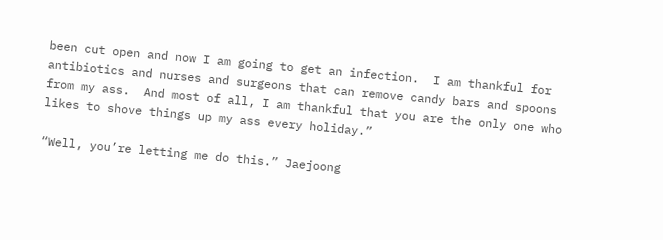been cut open and now I am going to get an infection.  I am thankful for antibiotics and nurses and surgeons that can remove candy bars and spoons from my ass.  And most of all, I am thankful that you are the only one who likes to shove things up my ass every holiday.”

“Well, you’re letting me do this.” Jaejoong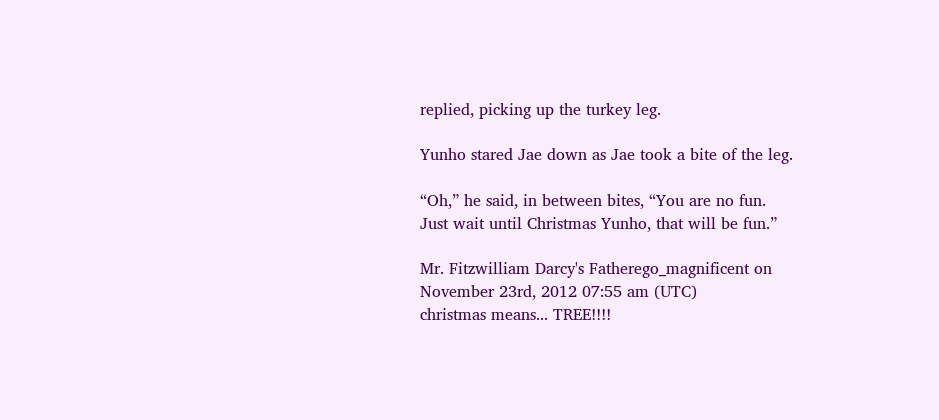replied, picking up the turkey leg.

Yunho stared Jae down as Jae took a bite of the leg.

“Oh,” he said, in between bites, “You are no fun.  Just wait until Christmas Yunho, that will be fun.”

Mr. Fitzwilliam Darcy's Fatherego_magnificent on November 23rd, 2012 07:55 am (UTC)
christmas means... TREE!!!!